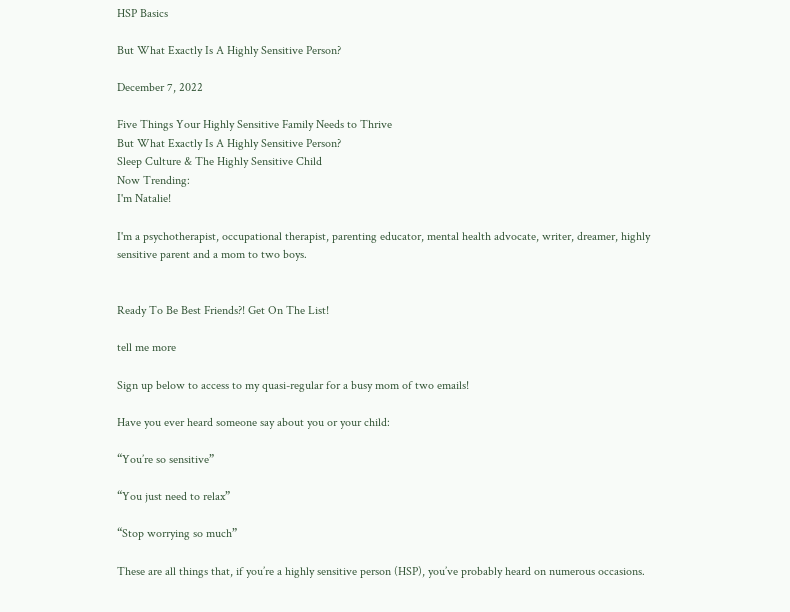HSP Basics

But What Exactly Is A Highly Sensitive Person?

December 7, 2022

Five Things Your Highly Sensitive Family Needs to Thrive
But What Exactly Is A Highly Sensitive Person?
Sleep Culture & The Highly Sensitive Child
Now Trending:
I'm Natalie!

I'm a psychotherapist, occupational therapist, parenting educator, mental health advocate, writer, dreamer, highly sensitive parent and a mom to two boys.


Ready To Be Best Friends?! Get On The List!

tell me more

Sign up below to access to my quasi-regular for a busy mom of two emails!

Have you ever heard someone say about you or your child:

“You’re so sensitive”

“You just need to relax”

“Stop worrying so much”

These are all things that, if you’re a highly sensitive person (HSP), you’ve probably heard on numerous occasions.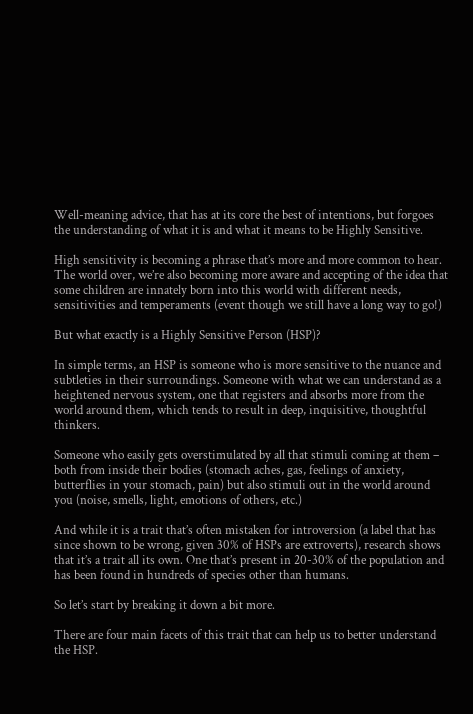Well-meaning advice, that has at its core the best of intentions, but forgoes the understanding of what it is and what it means to be Highly Sensitive.

High sensitivity is becoming a phrase that’s more and more common to hear. The world over, we’re also becoming more aware and accepting of the idea that some children are innately born into this world with different needs, sensitivities and temperaments (event though we still have a long way to go!)

But what exactly is a Highly Sensitive Person (HSP)?

In simple terms, an HSP is someone who is more sensitive to the nuance and subtleties in their surroundings. Someone with what we can understand as a heightened nervous system, one that registers and absorbs more from the world around them, which tends to result in deep, inquisitive, thoughtful thinkers.

Someone who easily gets overstimulated by all that stimuli coming at them –  both from inside their bodies (stomach aches, gas, feelings of anxiety, butterflies in your stomach, pain) but also stimuli out in the world around you (noise, smells, light, emotions of others, etc.)

And while it is a trait that’s often mistaken for introversion (a label that has since shown to be wrong, given 30% of HSPs are extroverts), research shows that it’s a trait all its own. One that’s present in 20-30% of the population and has been found in hundreds of species other than humans.

So let’s start by breaking it down a bit more.

There are four main facets of this trait that can help us to better understand the HSP.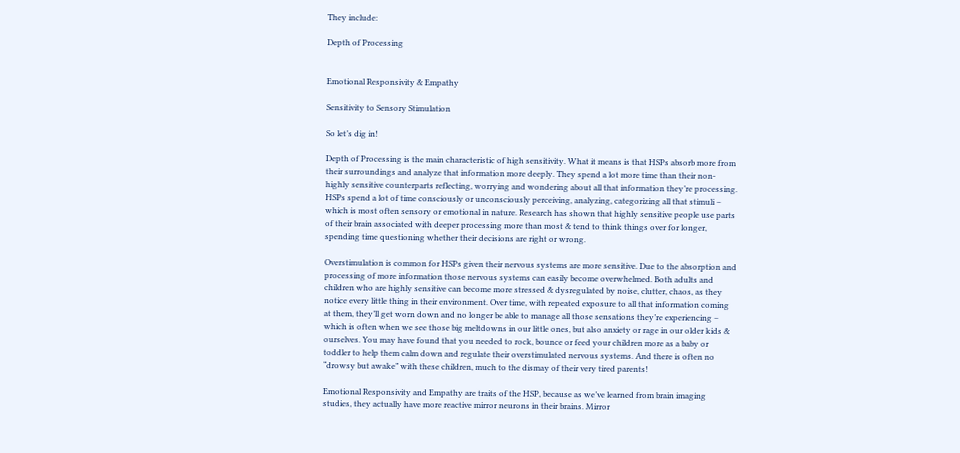They include:

Depth of Processing


Emotional Responsivity & Empathy

Sensitivity to Sensory Stimulation

So let’s dig in!

Depth of Processing is the main characteristic of high sensitivity. What it means is that HSPs absorb more from their surroundings and analyze that information more deeply. They spend a lot more time than their non-highly sensitive counterparts reflecting, worrying and wondering about all that information they’re processing. HSPs spend a lot of time consciously or unconsciously perceiving, analyzing, categorizing all that stimuli – which is most often sensory or emotional in nature. Research has shown that highly sensitive people use parts of their brain associated with deeper processing more than most & tend to think things over for longer, spending time questioning whether their decisions are right or wrong.

Overstimulation is common for HSPs given their nervous systems are more sensitive. Due to the absorption and processing of more information those nervous systems can easily become overwhelmed. Both adults and children who are highly sensitive can become more stressed & dysregulated by noise, clutter, chaos, as they notice every little thing in their environment. Over time, with repeated exposure to all that information coming at them, they’ll get worn down and no longer be able to manage all those sensations they’re experiencing – which is often when we see those big meltdowns in our little ones, but also anxiety or rage in our older kids & ourselves. You may have found that you needed to rock, bounce or feed your children more as a baby or toddler to help them calm down and regulate their overstimulated nervous systems. And there is often no “drowsy but awake” with these children, much to the dismay of their very tired parents!

Emotional Responsivity and Empathy are traits of the HSP, because as we’ve learned from brain imaging studies, they actually have more reactive mirror neurons in their brains. Mirror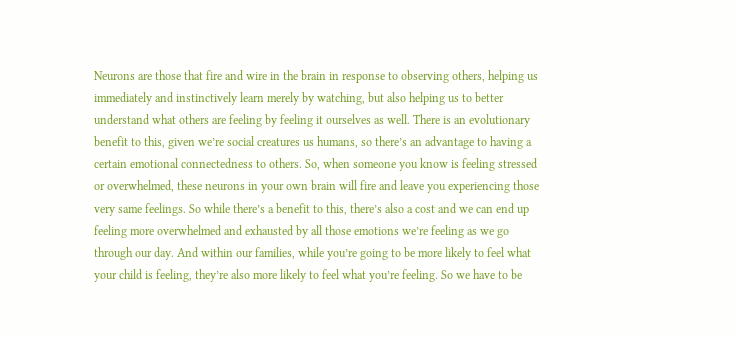Neurons are those that fire and wire in the brain in response to observing others, helping us immediately and instinctively learn merely by watching, but also helping us to better understand what others are feeling by feeling it ourselves as well. There is an evolutionary benefit to this, given we’re social creatures us humans, so there’s an advantage to having a certain emotional connectedness to others. So, when someone you know is feeling stressed or overwhelmed, these neurons in your own brain will fire and leave you experiencing those very same feelings. So while there’s a benefit to this, there’s also a cost and we can end up feeling more overwhelmed and exhausted by all those emotions we’re feeling as we go through our day. And within our families, while you’re going to be more likely to feel what your child is feeling, they’re also more likely to feel what you’re feeling. So we have to be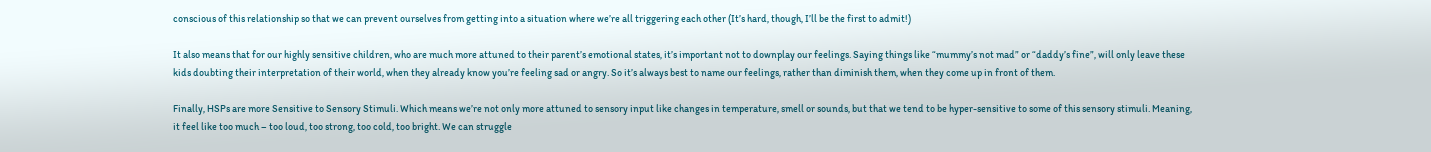conscious of this relationship so that we can prevent ourselves from getting into a situation where we’re all triggering each other (It’s hard, though, I’ll be the first to admit!)

It also means that for our highly sensitive children, who are much more attuned to their parent’s emotional states, it’s important not to downplay our feelings. Saying things like “mummy’s not mad” or “daddy’s fine”, will only leave these kids doubting their interpretation of their world, when they already know you’re feeling sad or angry. So it’s always best to name our feelings, rather than diminish them, when they come up in front of them.

Finally, HSPs are more Sensitive to Sensory Stimuli. Which means we’re not only more attuned to sensory input like changes in temperature, smell or sounds, but that we tend to be hyper-sensitive to some of this sensory stimuli. Meaning, it feel like too much – too loud, too strong, too cold, too bright. We can struggle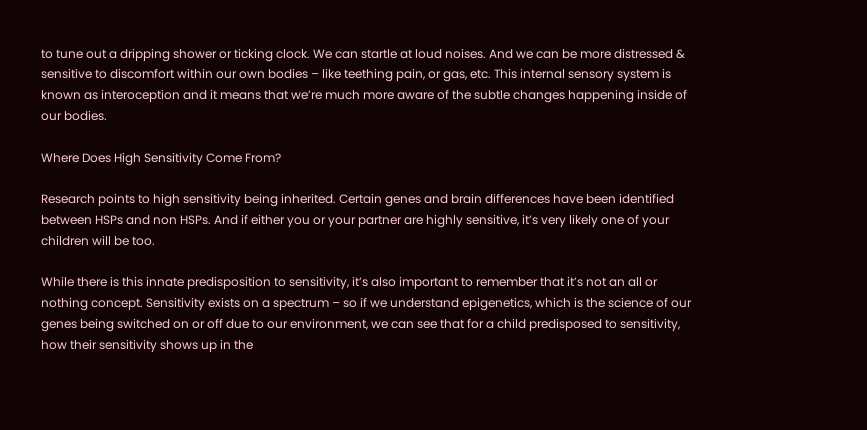to tune out a dripping shower or ticking clock. We can startle at loud noises. And we can be more distressed & sensitive to discomfort within our own bodies – like teething pain, or gas, etc. This internal sensory system is known as interoception and it means that we’re much more aware of the subtle changes happening inside of our bodies.

Where Does High Sensitivity Come From?

Research points to high sensitivity being inherited. Certain genes and brain differences have been identified between HSPs and non HSPs. And if either you or your partner are highly sensitive, it’s very likely one of your children will be too.

While there is this innate predisposition to sensitivity, it’s also important to remember that it’s not an all or nothing concept. Sensitivity exists on a spectrum – so if we understand epigenetics, which is the science of our genes being switched on or off due to our environment, we can see that for a child predisposed to sensitivity, how their sensitivity shows up in the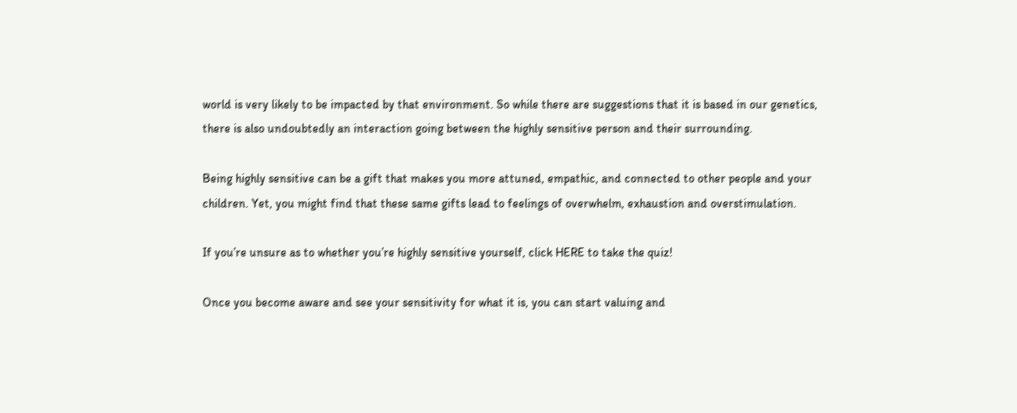world is very likely to be impacted by that environment. So while there are suggestions that it is based in our genetics, there is also undoubtedly an interaction going between the highly sensitive person and their surrounding.

Being highly sensitive can be a gift that makes you more attuned, empathic, and connected to other people and your children. Yet, you might find that these same gifts lead to feelings of overwhelm, exhaustion and overstimulation.

If you’re unsure as to whether you’re highly sensitive yourself, click HERE to take the quiz!

Once you become aware and see your sensitivity for what it is, you can start valuing and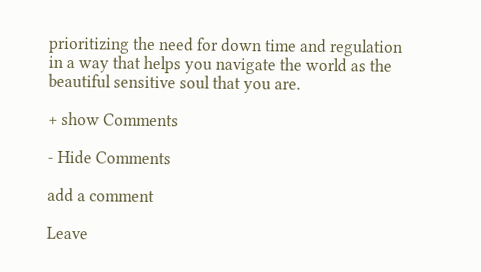prioritizing the need for down time and regulation in a way that helps you navigate the world as the beautiful sensitive soul that you are.

+ show Comments

- Hide Comments

add a comment

Leave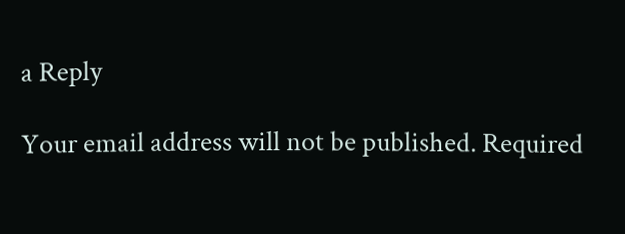a Reply

Your email address will not be published. Required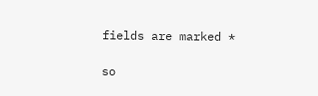fields are marked *

so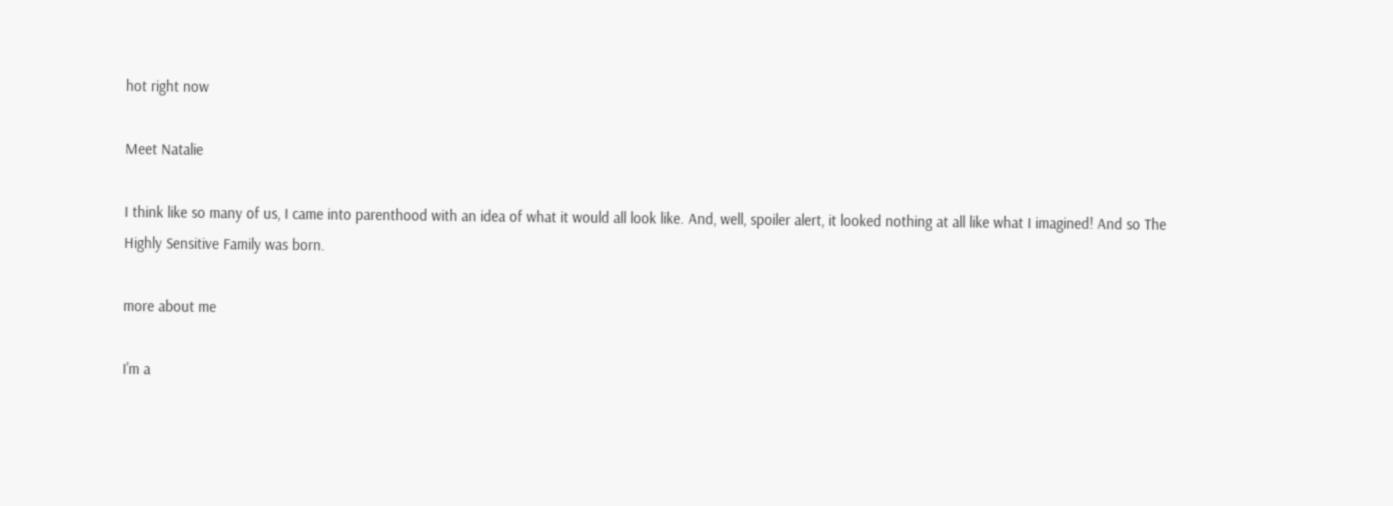hot right now

Meet Natalie

I think like so many of us, I came into parenthood with an idea of what it would all look like. And, well, spoiler alert, it looked nothing at all like what I imagined! And so The Highly Sensitive Family was born.

more about me

I'm a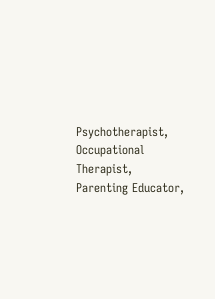Psychotherapist, Occupational Therapist, Parenting Educator,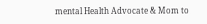mental Health Advocate & Mom to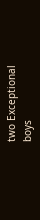two Exceptional boys